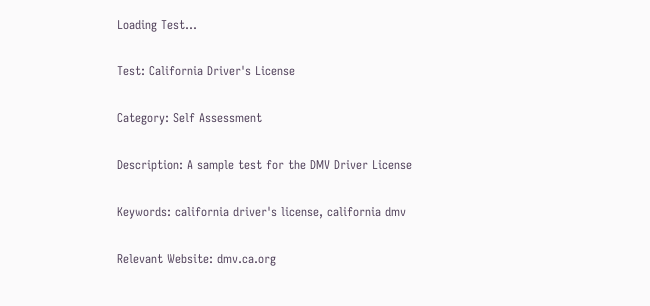Loading Test...

Test: California Driver's License

Category: Self Assessment

Description: A sample test for the DMV Driver License

Keywords: california driver's license, california dmv

Relevant Website: dmv.ca.org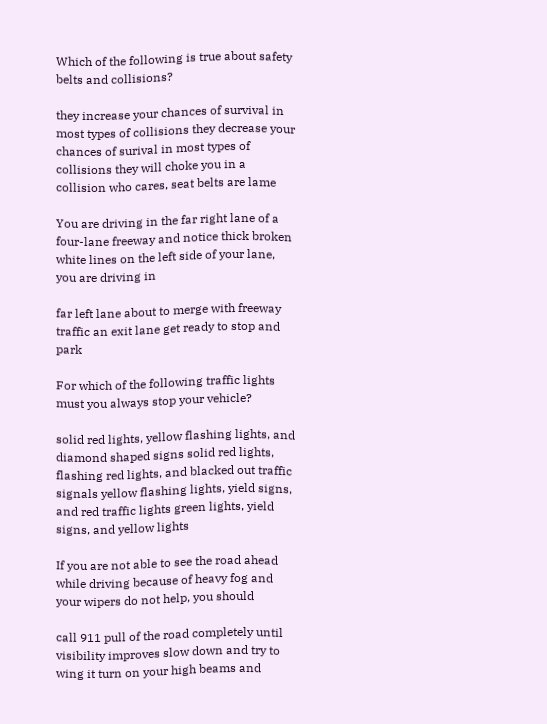Which of the following is true about safety belts and collisions?

they increase your chances of survival in most types of collisions they decrease your chances of surival in most types of collisions they will choke you in a collision who cares, seat belts are lame

You are driving in the far right lane of a four-lane freeway and notice thick broken white lines on the left side of your lane, you are driving in

far left lane about to merge with freeway traffic an exit lane get ready to stop and park

For which of the following traffic lights must you always stop your vehicle?

solid red lights, yellow flashing lights, and diamond shaped signs solid red lights, flashing red lights, and blacked out traffic signals yellow flashing lights, yield signs, and red traffic lights green lights, yield signs, and yellow lights

If you are not able to see the road ahead while driving because of heavy fog and your wipers do not help, you should

call 911 pull of the road completely until visibility improves slow down and try to wing it turn on your high beams and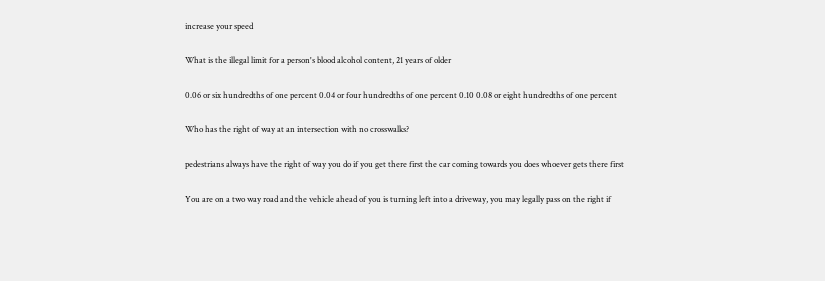increase your speed

What is the illegal limit for a person's blood alcohol content, 21 years of older

0.06 or six hundredths of one percent 0.04 or four hundredths of one percent 0.10 0.08 or eight hundredths of one percent

Who has the right of way at an intersection with no crosswalks?

pedestrians always have the right of way you do if you get there first the car coming towards you does whoever gets there first

You are on a two way road and the vehicle ahead of you is turning left into a driveway, you may legally pass on the right if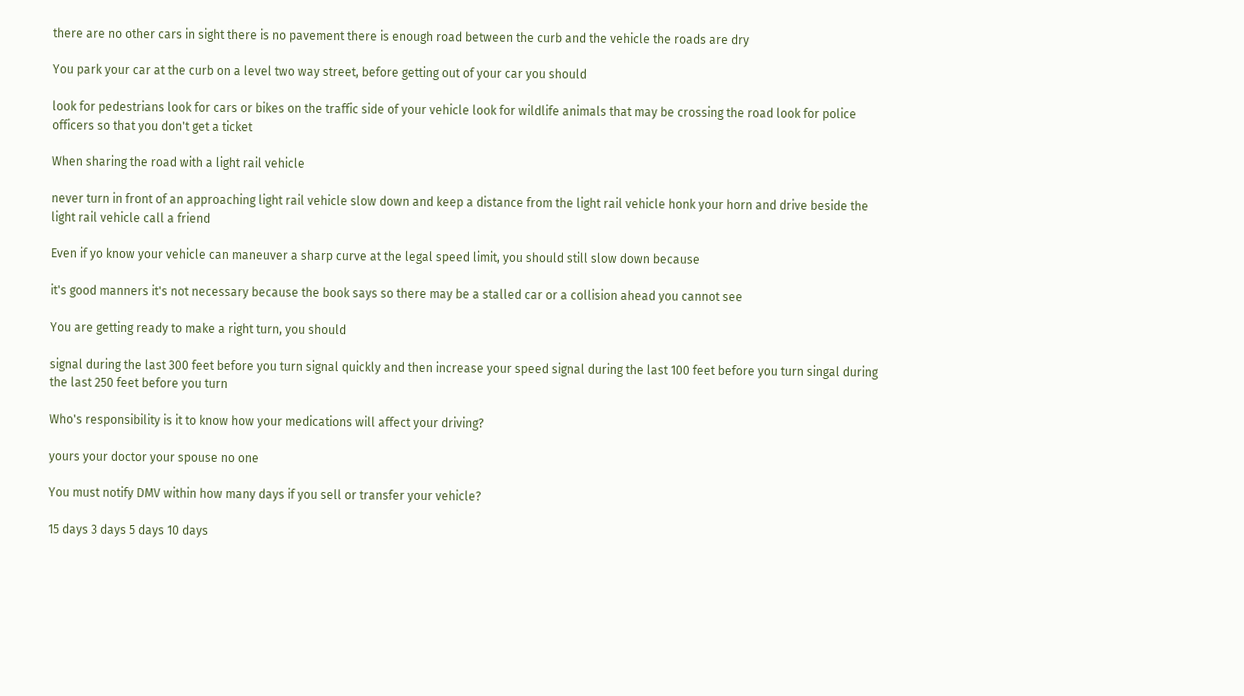there are no other cars in sight there is no pavement there is enough road between the curb and the vehicle the roads are dry

You park your car at the curb on a level two way street, before getting out of your car you should

look for pedestrians look for cars or bikes on the traffic side of your vehicle look for wildlife animals that may be crossing the road look for police officers so that you don't get a ticket

When sharing the road with a light rail vehicle

never turn in front of an approaching light rail vehicle slow down and keep a distance from the light rail vehicle honk your horn and drive beside the light rail vehicle call a friend

Even if yo know your vehicle can maneuver a sharp curve at the legal speed limit, you should still slow down because

it's good manners it's not necessary because the book says so there may be a stalled car or a collision ahead you cannot see

You are getting ready to make a right turn, you should

signal during the last 300 feet before you turn signal quickly and then increase your speed signal during the last 100 feet before you turn singal during the last 250 feet before you turn

Who's responsibility is it to know how your medications will affect your driving?

yours your doctor your spouse no one

You must notify DMV within how many days if you sell or transfer your vehicle?

15 days 3 days 5 days 10 days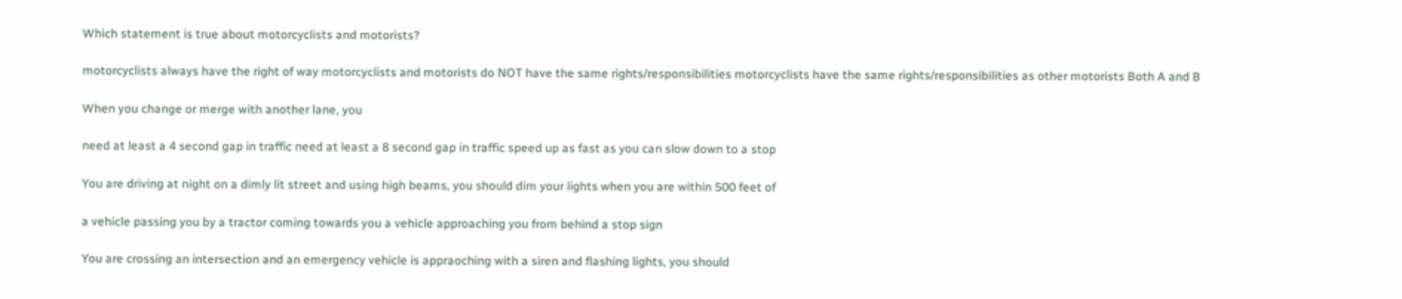Which statement is true about motorcyclists and motorists?

motorcyclists always have the right of way motorcyclists and motorists do NOT have the same rights/responsibilities motorcyclists have the same rights/responsibilities as other motorists Both A and B

When you change or merge with another lane, you

need at least a 4 second gap in traffic need at least a 8 second gap in traffic speed up as fast as you can slow down to a stop

You are driving at night on a dimly lit street and using high beams, you should dim your lights when you are within 500 feet of

a vehicle passing you by a tractor coming towards you a vehicle approaching you from behind a stop sign

You are crossing an intersection and an emergency vehicle is appraoching with a siren and flashing lights, you should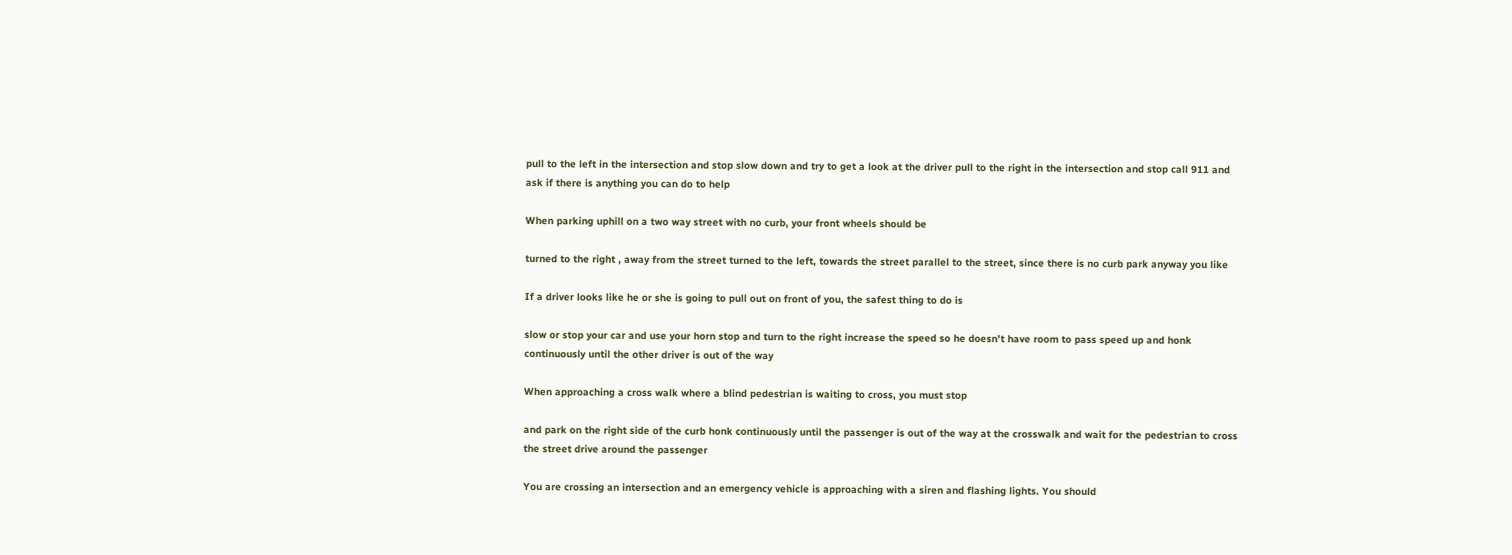pull to the left in the intersection and stop slow down and try to get a look at the driver pull to the right in the intersection and stop call 911 and ask if there is anything you can do to help

When parking uphill on a two way street with no curb, your front wheels should be

turned to the right , away from the street turned to the left, towards the street parallel to the street, since there is no curb park anyway you like

If a driver looks like he or she is going to pull out on front of you, the safest thing to do is

slow or stop your car and use your horn stop and turn to the right increase the speed so he doesn't have room to pass speed up and honk continuously until the other driver is out of the way

When approaching a cross walk where a blind pedestrian is waiting to cross, you must stop

and park on the right side of the curb honk continuously until the passenger is out of the way at the crosswalk and wait for the pedestrian to cross the street drive around the passenger

You are crossing an intersection and an emergency vehicle is approaching with a siren and flashing lights. You should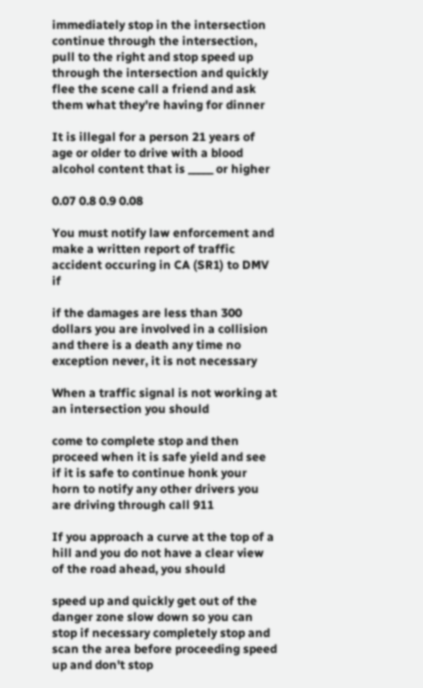immediately stop in the intersection continue through the intersection, pull to the right and stop speed up through the intersection and quickly flee the scene call a friend and ask them what they're having for dinner

It is illegal for a person 21 years of age or older to drive with a blood alcohol content that is _____ or higher

0.07 0.8 0.9 0.08

You must notify law enforcement and make a written report of traffic accident occuring in CA (SR1) to DMV if

if the damages are less than 300 dollars you are involved in a collision and there is a death any time no exception never, it is not necessary

When a traffic signal is not working at an intersection you should

come to complete stop and then proceed when it is safe yield and see if it is safe to continue honk your horn to notify any other drivers you are driving through call 911

If you approach a curve at the top of a hill and you do not have a clear view of the road ahead, you should

speed up and quickly get out of the danger zone slow down so you can stop if necessary completely stop and scan the area before proceeding speed up and don't stop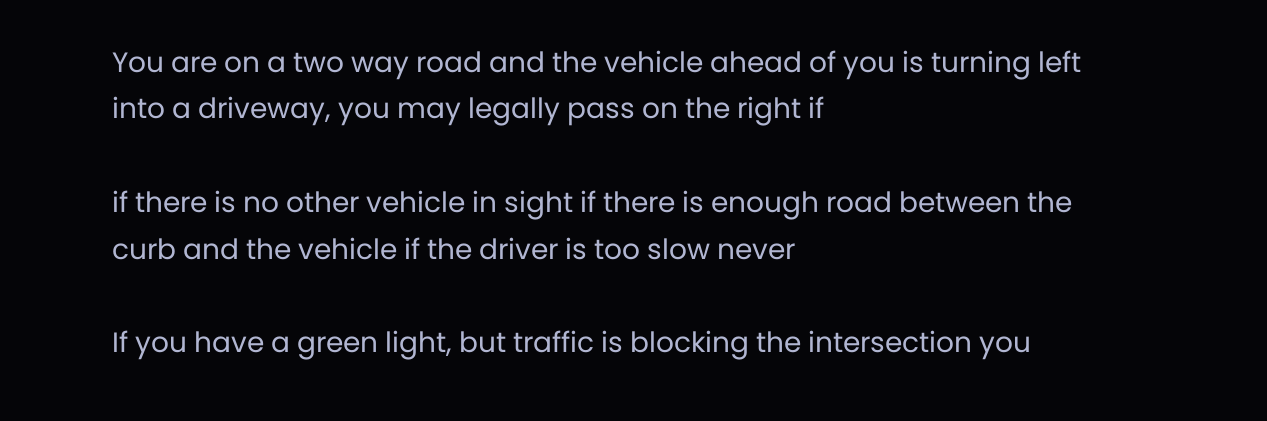You are on a two way road and the vehicle ahead of you is turning left into a driveway, you may legally pass on the right if

if there is no other vehicle in sight if there is enough road between the curb and the vehicle if the driver is too slow never

If you have a green light, but traffic is blocking the intersection you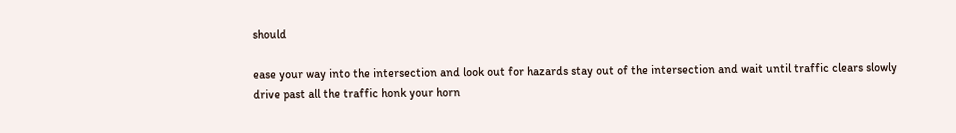should

ease your way into the intersection and look out for hazards stay out of the intersection and wait until traffic clears slowly drive past all the traffic honk your horn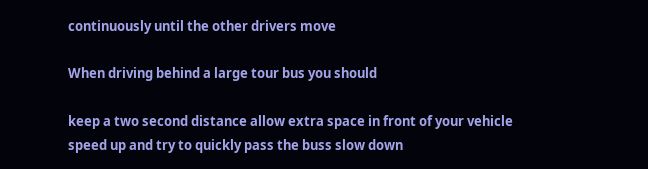continuously until the other drivers move

When driving behind a large tour bus you should

keep a two second distance allow extra space in front of your vehicle speed up and try to quickly pass the buss slow down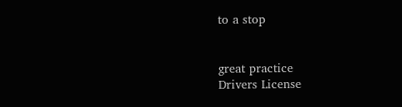to a stop


great practice
Drivers License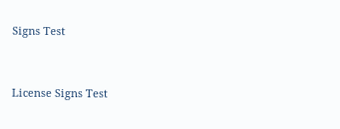Signs Test


License Signs Test